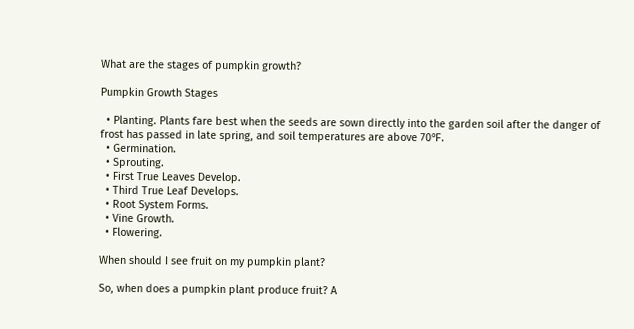What are the stages of pumpkin growth?

Pumpkin Growth Stages

  • Planting. Plants fare best when the seeds are sown directly into the garden soil after the danger of frost has passed in late spring, and soil temperatures are above 70℉.
  • Germination.
  • Sprouting.
  • First True Leaves Develop.
  • Third True Leaf Develops.
  • Root System Forms.
  • Vine Growth.
  • Flowering.

When should I see fruit on my pumpkin plant?

So, when does a pumpkin plant produce fruit? A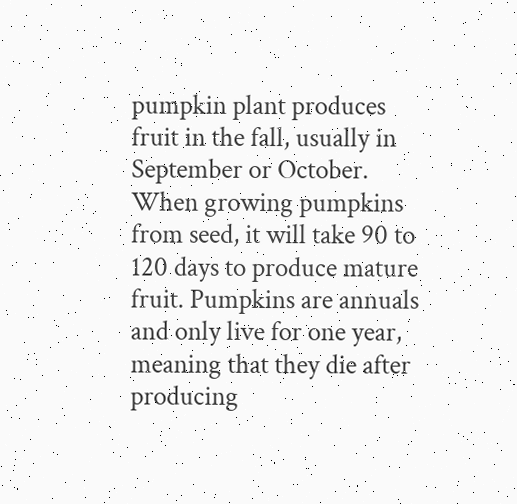pumpkin plant produces fruit in the fall, usually in September or October. When growing pumpkins from seed, it will take 90 to 120 days to produce mature fruit. Pumpkins are annuals and only live for one year, meaning that they die after producing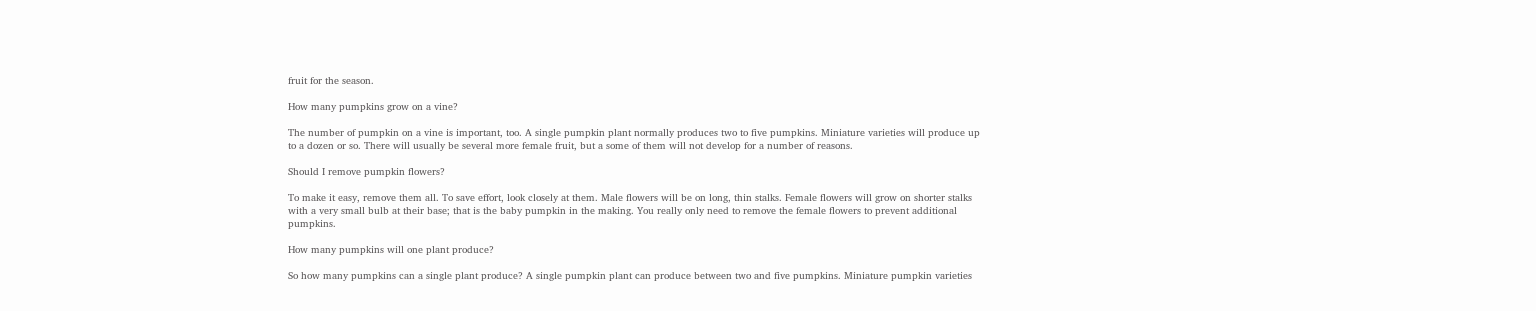fruit for the season.

How many pumpkins grow on a vine?

The number of pumpkin on a vine is important, too. A single pumpkin plant normally produces two to five pumpkins. Miniature varieties will produce up to a dozen or so. There will usually be several more female fruit, but a some of them will not develop for a number of reasons.

Should I remove pumpkin flowers?

To make it easy, remove them all. To save effort, look closely at them. Male flowers will be on long, thin stalks. Female flowers will grow on shorter stalks with a very small bulb at their base; that is the baby pumpkin in the making. You really only need to remove the female flowers to prevent additional pumpkins.

How many pumpkins will one plant produce?

So how many pumpkins can a single plant produce? A single pumpkin plant can produce between two and five pumpkins. Miniature pumpkin varieties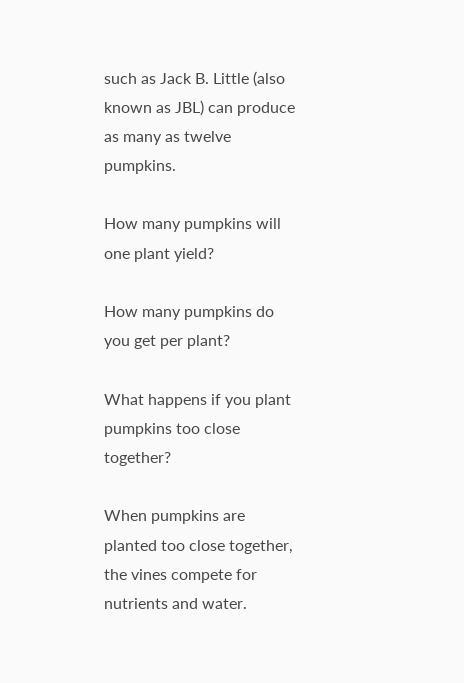such as Jack B. Little (also known as JBL) can produce as many as twelve pumpkins.

How many pumpkins will one plant yield?

How many pumpkins do you get per plant?

What happens if you plant pumpkins too close together?

When pumpkins are planted too close together, the vines compete for nutrients and water.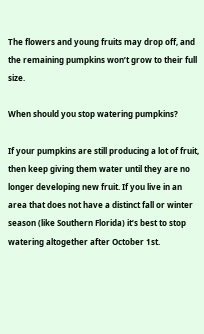The flowers and young fruits may drop off, and the remaining pumpkins won’t grow to their full size.

When should you stop watering pumpkins?

If your pumpkins are still producing a lot of fruit, then keep giving them water until they are no longer developing new fruit. If you live in an area that does not have a distinct fall or winter season (like Southern Florida) it’s best to stop watering altogether after October 1st.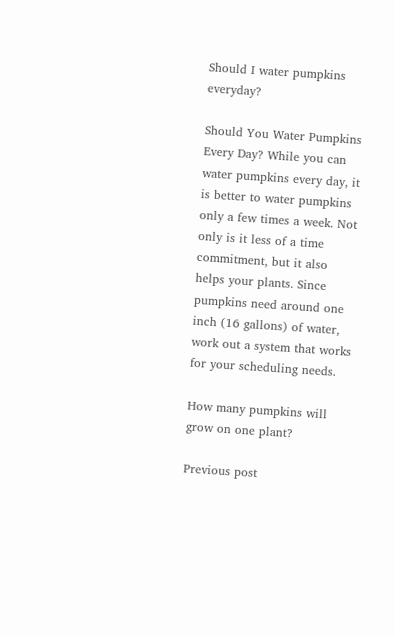Should I water pumpkins everyday?

Should You Water Pumpkins Every Day? While you can water pumpkins every day, it is better to water pumpkins only a few times a week. Not only is it less of a time commitment, but it also helps your plants. Since pumpkins need around one inch (16 gallons) of water, work out a system that works for your scheduling needs.

How many pumpkins will grow on one plant?

Previous post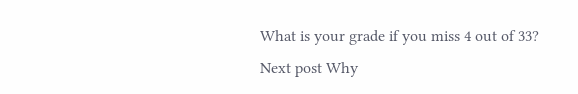What is your grade if you miss 4 out of 33?
Next post Why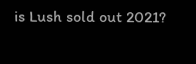is Lush sold out 2021?